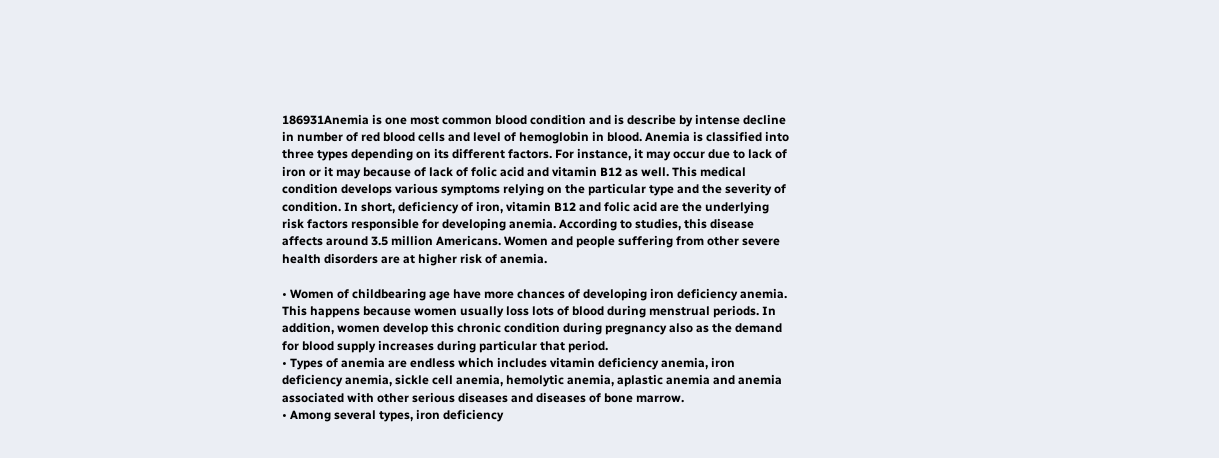186931Anemia is one most common blood condition and is describe by intense decline in number of red blood cells and level of hemoglobin in blood. Anemia is classified into three types depending on its different factors. For instance, it may occur due to lack of iron or it may because of lack of folic acid and vitamin B12 as well. This medical condition develops various symptoms relying on the particular type and the severity of condition. In short, deficiency of iron, vitamin B12 and folic acid are the underlying risk factors responsible for developing anemia. According to studies, this disease affects around 3.5 million Americans. Women and people suffering from other severe health disorders are at higher risk of anemia.

• Women of childbearing age have more chances of developing iron deficiency anemia. This happens because women usually loss lots of blood during menstrual periods. In addition, women develop this chronic condition during pregnancy also as the demand for blood supply increases during particular that period.
• Types of anemia are endless which includes vitamin deficiency anemia, iron deficiency anemia, sickle cell anemia, hemolytic anemia, aplastic anemia and anemia associated with other serious diseases and diseases of bone marrow.
• Among several types, iron deficiency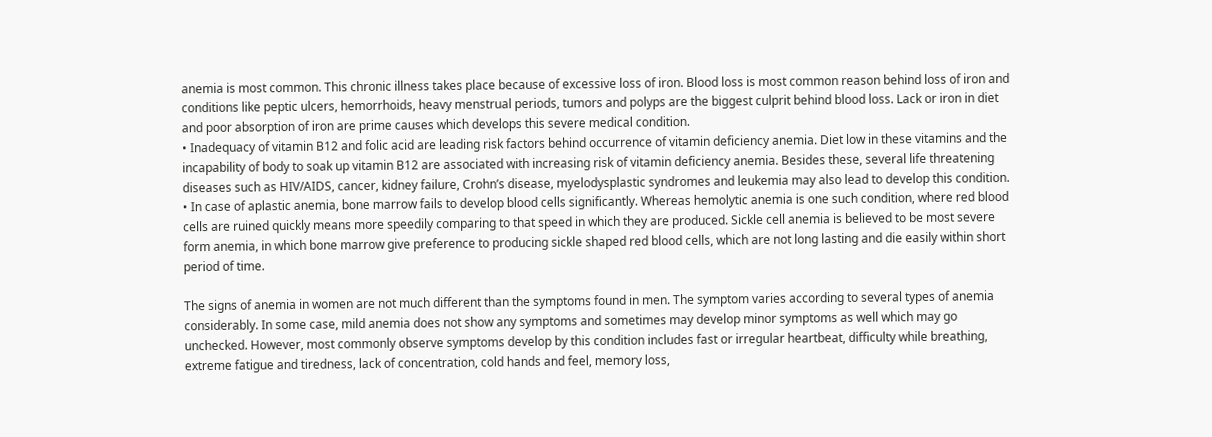anemia is most common. This chronic illness takes place because of excessive loss of iron. Blood loss is most common reason behind loss of iron and conditions like peptic ulcers, hemorrhoids, heavy menstrual periods, tumors and polyps are the biggest culprit behind blood loss. Lack or iron in diet and poor absorption of iron are prime causes which develops this severe medical condition.
• Inadequacy of vitamin B12 and folic acid are leading risk factors behind occurrence of vitamin deficiency anemia. Diet low in these vitamins and the incapability of body to soak up vitamin B12 are associated with increasing risk of vitamin deficiency anemia. Besides these, several life threatening diseases such as HIV/AIDS, cancer, kidney failure, Crohn’s disease, myelodysplastic syndromes and leukemia may also lead to develop this condition.
• In case of aplastic anemia, bone marrow fails to develop blood cells significantly. Whereas hemolytic anemia is one such condition, where red blood cells are ruined quickly means more speedily comparing to that speed in which they are produced. Sickle cell anemia is believed to be most severe form anemia, in which bone marrow give preference to producing sickle shaped red blood cells, which are not long lasting and die easily within short period of time.

The signs of anemia in women are not much different than the symptoms found in men. The symptom varies according to several types of anemia considerably. In some case, mild anemia does not show any symptoms and sometimes may develop minor symptoms as well which may go unchecked. However, most commonly observe symptoms develop by this condition includes fast or irregular heartbeat, difficulty while breathing, extreme fatigue and tiredness, lack of concentration, cold hands and feel, memory loss,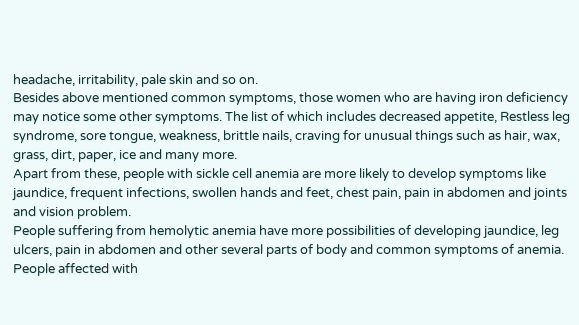headache, irritability, pale skin and so on.
Besides above mentioned common symptoms, those women who are having iron deficiency may notice some other symptoms. The list of which includes decreased appetite, Restless leg syndrome, sore tongue, weakness, brittle nails, craving for unusual things such as hair, wax, grass, dirt, paper, ice and many more.
Apart from these, people with sickle cell anemia are more likely to develop symptoms like jaundice, frequent infections, swollen hands and feet, chest pain, pain in abdomen and joints and vision problem.
People suffering from hemolytic anemia have more possibilities of developing jaundice, leg ulcers, pain in abdomen and other several parts of body and common symptoms of anemia.
People affected with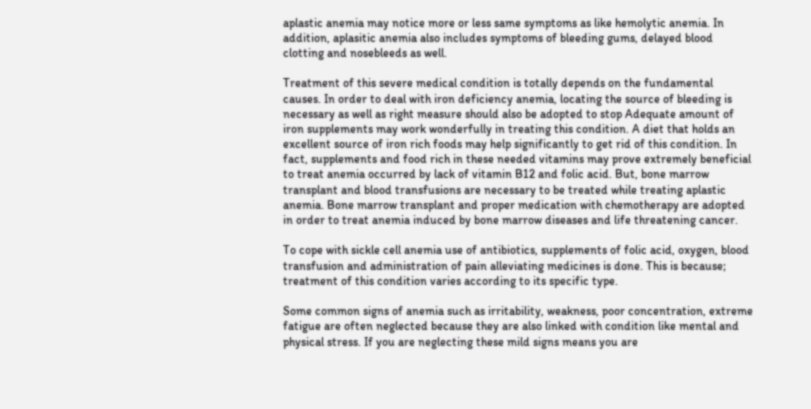aplastic anemia may notice more or less same symptoms as like hemolytic anemia. In addition, aplasitic anemia also includes symptoms of bleeding gums, delayed blood clotting and nosebleeds as well.

Treatment of this severe medical condition is totally depends on the fundamental causes. In order to deal with iron deficiency anemia, locating the source of bleeding is necessary as well as right measure should also be adopted to stop Adequate amount of iron supplements may work wonderfully in treating this condition. A diet that holds an excellent source of iron rich foods may help significantly to get rid of this condition. In fact, supplements and food rich in these needed vitamins may prove extremely beneficial to treat anemia occurred by lack of vitamin B12 and folic acid. But, bone marrow transplant and blood transfusions are necessary to be treated while treating aplastic anemia. Bone marrow transplant and proper medication with chemotherapy are adopted in order to treat anemia induced by bone marrow diseases and life threatening cancer.

To cope with sickle cell anemia use of antibiotics, supplements of folic acid, oxygen, blood transfusion and administration of pain alleviating medicines is done. This is because; treatment of this condition varies according to its specific type.

Some common signs of anemia such as irritability, weakness, poor concentration, extreme fatigue are often neglected because they are also linked with condition like mental and physical stress. If you are neglecting these mild signs means you are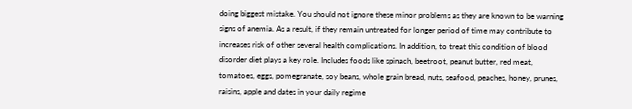doing biggest mistake. You should not ignore these minor problems as they are known to be warning signs of anemia. As a result, if they remain untreated for longer period of time may contribute to increases risk of other several health complications. In addition, to treat this condition of blood disorder diet plays a key role. Includes foods like spinach, beetroot, peanut butter, red meat, tomatoes, eggs, pomegranate, soy beans, whole grain bread, nuts, seafood, peaches, honey, prunes, raisins, apple and dates in your daily regime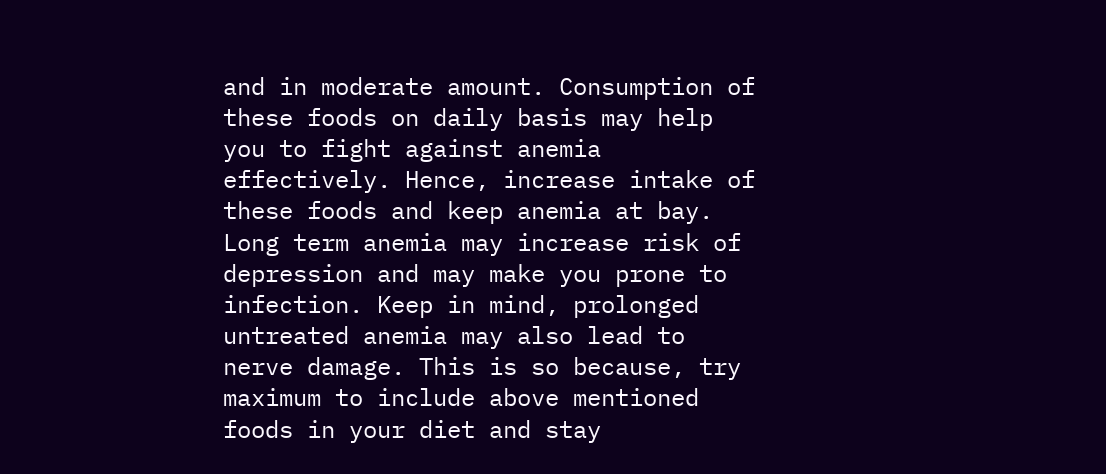and in moderate amount. Consumption of these foods on daily basis may help you to fight against anemia effectively. Hence, increase intake of these foods and keep anemia at bay. Long term anemia may increase risk of depression and may make you prone to infection. Keep in mind, prolonged untreated anemia may also lead to nerve damage. This is so because, try maximum to include above mentioned foods in your diet and stay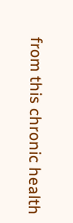from this chronic health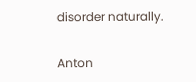disorder naturally.

Anton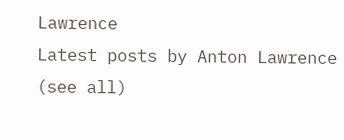Lawrence
Latest posts by Anton Lawrence (see all)